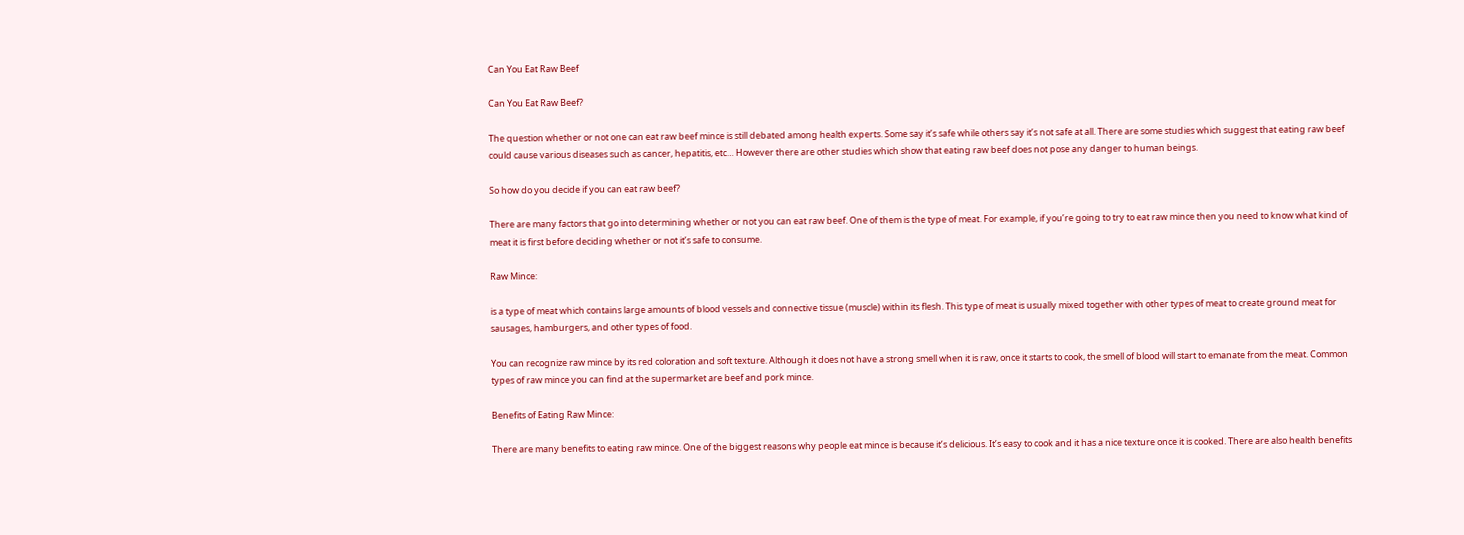Can You Eat Raw Beef

Can You Eat Raw Beef?

The question whether or not one can eat raw beef mince is still debated among health experts. Some say it’s safe while others say it’s not safe at all. There are some studies which suggest that eating raw beef could cause various diseases such as cancer, hepatitis, etc… However there are other studies which show that eating raw beef does not pose any danger to human beings.

So how do you decide if you can eat raw beef?

There are many factors that go into determining whether or not you can eat raw beef. One of them is the type of meat. For example, if you’re going to try to eat raw mince then you need to know what kind of meat it is first before deciding whether or not it’s safe to consume.

Raw Mince:

is a type of meat which contains large amounts of blood vessels and connective tissue (muscle) within its flesh. This type of meat is usually mixed together with other types of meat to create ground meat for sausages, hamburgers, and other types of food.

You can recognize raw mince by its red coloration and soft texture. Although it does not have a strong smell when it is raw, once it starts to cook, the smell of blood will start to emanate from the meat. Common types of raw mince you can find at the supermarket are beef and pork mince.

Benefits of Eating Raw Mince:

There are many benefits to eating raw mince. One of the biggest reasons why people eat mince is because it’s delicious. It’s easy to cook and it has a nice texture once it is cooked. There are also health benefits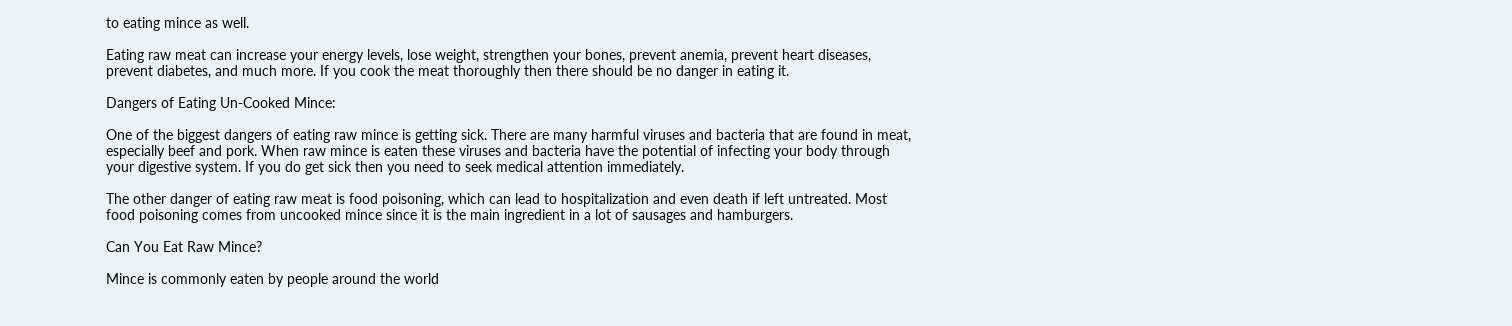to eating mince as well.

Eating raw meat can increase your energy levels, lose weight, strengthen your bones, prevent anemia, prevent heart diseases, prevent diabetes, and much more. If you cook the meat thoroughly then there should be no danger in eating it.

Dangers of Eating Un-Cooked Mince:

One of the biggest dangers of eating raw mince is getting sick. There are many harmful viruses and bacteria that are found in meat, especially beef and pork. When raw mince is eaten these viruses and bacteria have the potential of infecting your body through your digestive system. If you do get sick then you need to seek medical attention immediately.

The other danger of eating raw meat is food poisoning, which can lead to hospitalization and even death if left untreated. Most food poisoning comes from uncooked mince since it is the main ingredient in a lot of sausages and hamburgers.

Can You Eat Raw Mince?

Mince is commonly eaten by people around the world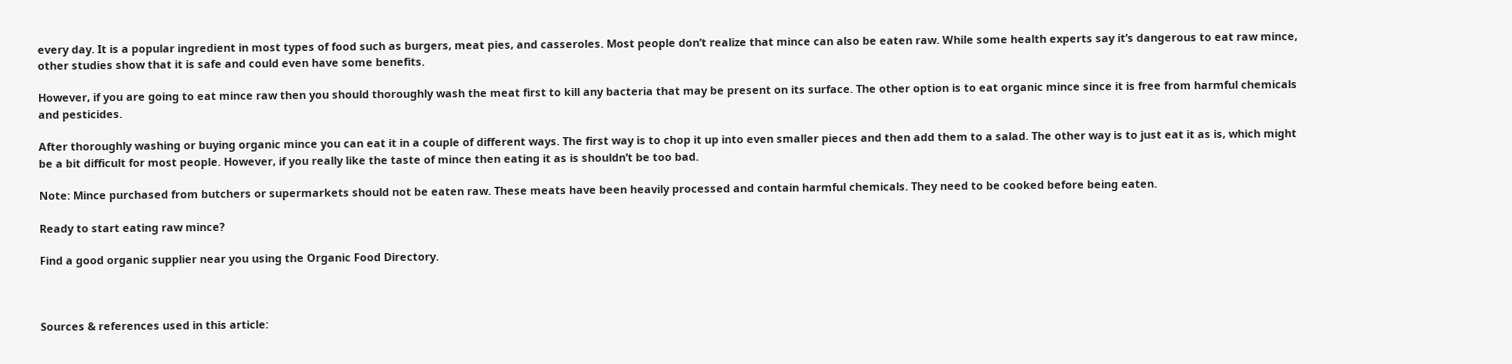every day. It is a popular ingredient in most types of food such as burgers, meat pies, and casseroles. Most people don’t realize that mince can also be eaten raw. While some health experts say it’s dangerous to eat raw mince, other studies show that it is safe and could even have some benefits.

However, if you are going to eat mince raw then you should thoroughly wash the meat first to kill any bacteria that may be present on its surface. The other option is to eat organic mince since it is free from harmful chemicals and pesticides.

After thoroughly washing or buying organic mince you can eat it in a couple of different ways. The first way is to chop it up into even smaller pieces and then add them to a salad. The other way is to just eat it as is, which might be a bit difficult for most people. However, if you really like the taste of mince then eating it as is shouldn’t be too bad.

Note: Mince purchased from butchers or supermarkets should not be eaten raw. These meats have been heavily processed and contain harmful chemicals. They need to be cooked before being eaten.

Ready to start eating raw mince?

Find a good organic supplier near you using the Organic Food Directory.



Sources & references used in this article: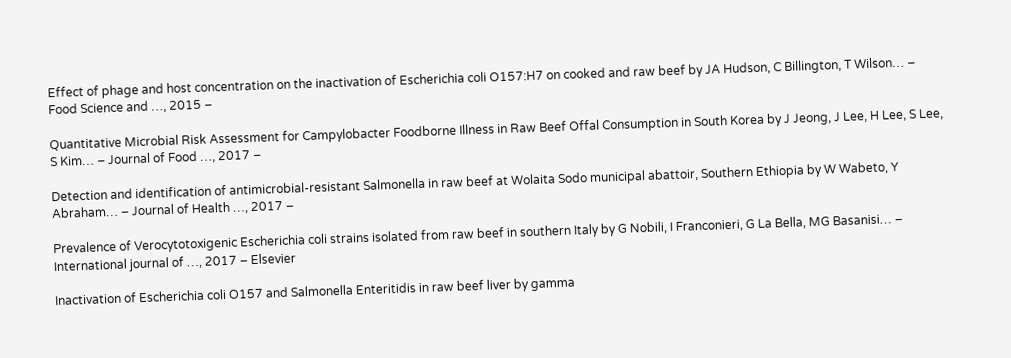Effect of phage and host concentration on the inactivation of Escherichia coli O157:H7 on cooked and raw beef by JA Hudson, C Billington, T Wilson… – Food Science and …, 2015 –

Quantitative Microbial Risk Assessment for Campylobacter Foodborne Illness in Raw Beef Offal Consumption in South Korea by J Jeong, J Lee, H Lee, S Lee, S Kim… – Journal of Food …, 2017 –

Detection and identification of antimicrobial-resistant Salmonella in raw beef at Wolaita Sodo municipal abattoir, Southern Ethiopia by W Wabeto, Y Abraham… – Journal of Health …, 2017 –

Prevalence of Verocytotoxigenic Escherichia coli strains isolated from raw beef in southern Italy by G Nobili, I Franconieri, G La Bella, MG Basanisi… – International journal of …, 2017 – Elsevier

Inactivation of Escherichia coli O157 and Salmonella Enteritidis in raw beef liver by gamma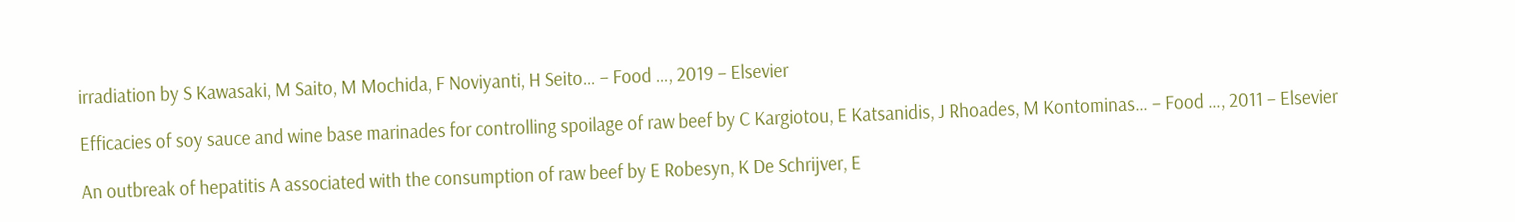irradiation by S Kawasaki, M Saito, M Mochida, F Noviyanti, H Seito… – Food …, 2019 – Elsevier

Efficacies of soy sauce and wine base marinades for controlling spoilage of raw beef by C Kargiotou, E Katsanidis, J Rhoades, M Kontominas… – Food …, 2011 – Elsevier

An outbreak of hepatitis A associated with the consumption of raw beef by E Robesyn, K De Schrijver, E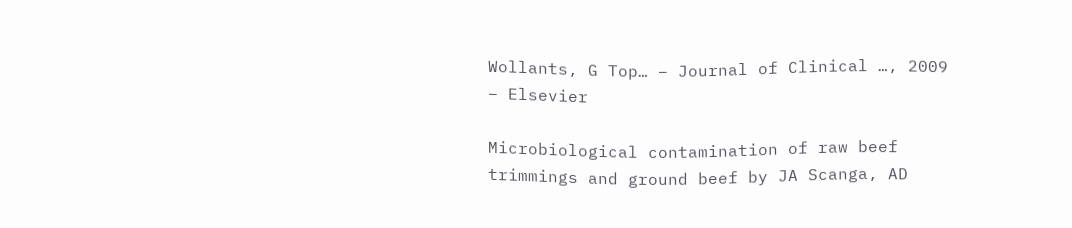Wollants, G Top… – Journal of Clinical …, 2009 – Elsevier

Microbiological contamination of raw beef trimmings and ground beef by JA Scanga, AD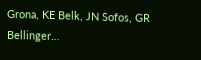Grona, KE Belk, JN Sofos, GR Bellinger…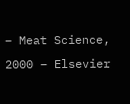– Meat Science, 2000 – Elsevier